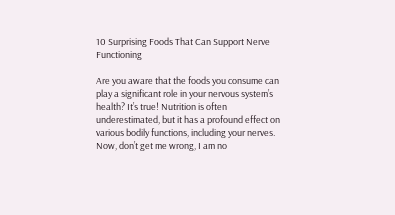10 Surprising Foods That Can Support Nerve Functioning

Are you aware that the foods you consume can play a significant role in your nervous system’s health? It’s true! Nutrition is often underestimated, but it has a profound effect on various bodily functions, including your nerves. Now, don’t get me wrong, I am no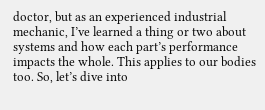doctor, but as an experienced industrial mechanic, I’ve learned a thing or two about systems and how each part’s performance impacts the whole. This applies to our bodies too. So, let’s dive into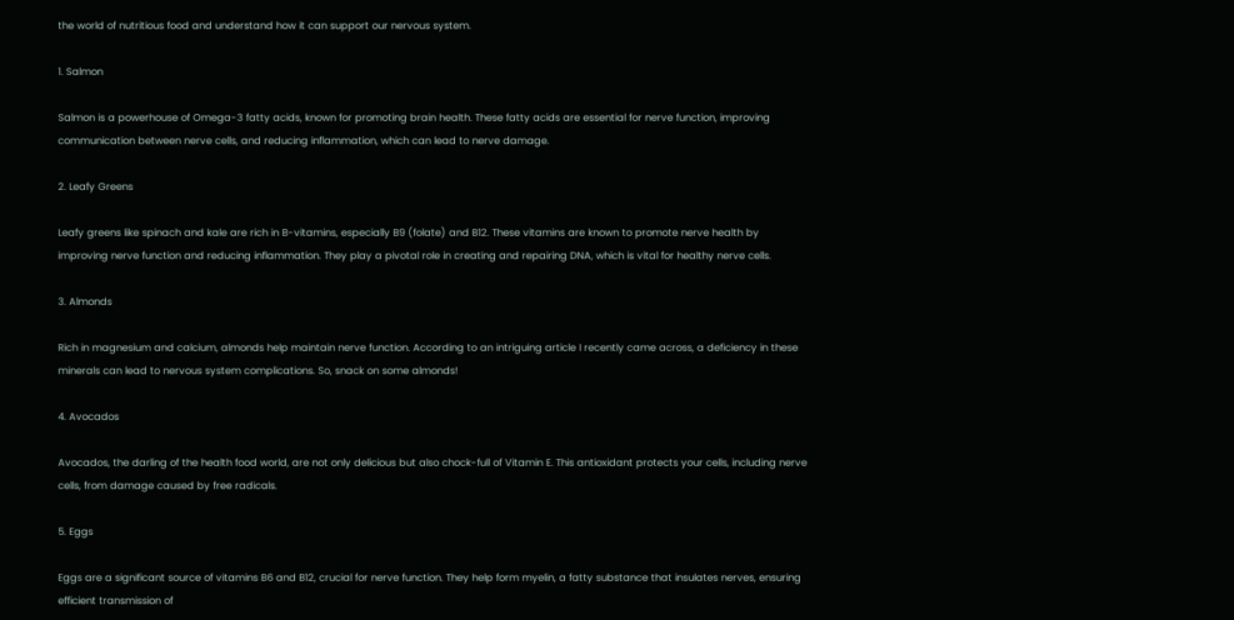the world of nutritious food and understand how it can support our nervous system.

1. Salmon

Salmon is a powerhouse of Omega-3 fatty acids, known for promoting brain health. These fatty acids are essential for nerve function, improving communication between nerve cells, and reducing inflammation, which can lead to nerve damage.

2. Leafy Greens

Leafy greens like spinach and kale are rich in B-vitamins, especially B9 (folate) and B12. These vitamins are known to promote nerve health by improving nerve function and reducing inflammation. They play a pivotal role in creating and repairing DNA, which is vital for healthy nerve cells.

3. Almonds

Rich in magnesium and calcium, almonds help maintain nerve function. According to an intriguing article I recently came across, a deficiency in these minerals can lead to nervous system complications. So, snack on some almonds!

4. Avocados

Avocados, the darling of the health food world, are not only delicious but also chock-full of Vitamin E. This antioxidant protects your cells, including nerve cells, from damage caused by free radicals.

5. Eggs

Eggs are a significant source of vitamins B6 and B12, crucial for nerve function. They help form myelin, a fatty substance that insulates nerves, ensuring efficient transmission of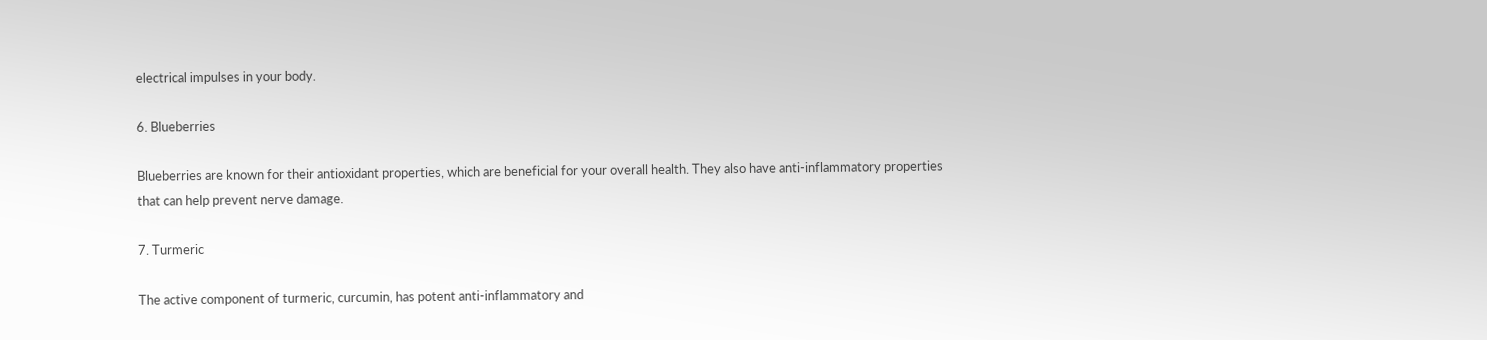electrical impulses in your body.

6. Blueberries

Blueberries are known for their antioxidant properties, which are beneficial for your overall health. They also have anti-inflammatory properties that can help prevent nerve damage.

7. Turmeric

The active component of turmeric, curcumin, has potent anti-inflammatory and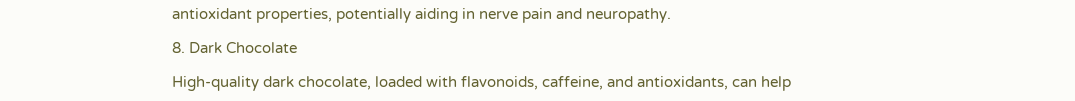antioxidant properties, potentially aiding in nerve pain and neuropathy.

8. Dark Chocolate

High-quality dark chocolate, loaded with flavonoids, caffeine, and antioxidants, can help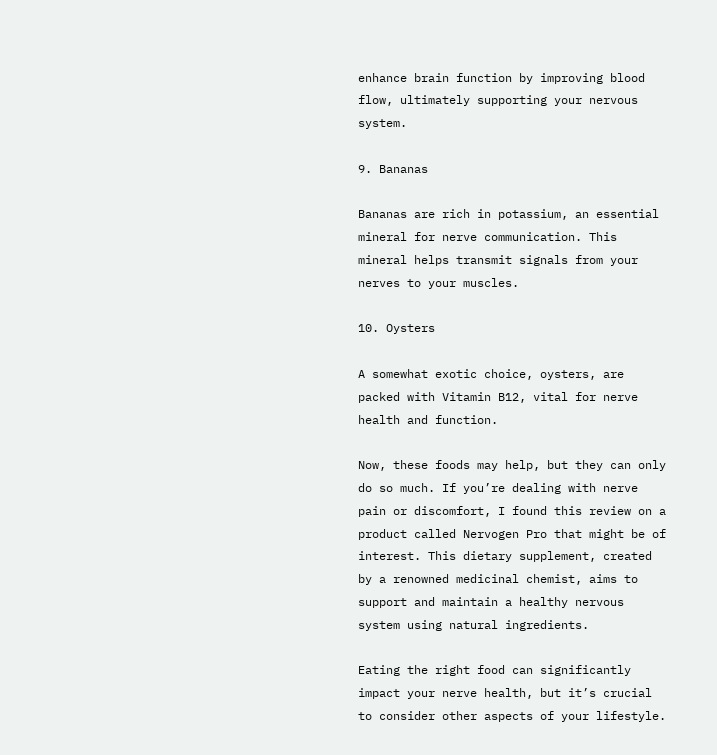enhance brain function by improving blood flow, ultimately supporting your nervous system.

9. Bananas

Bananas are rich in potassium, an essential mineral for nerve communication. This mineral helps transmit signals from your nerves to your muscles.

10. Oysters

A somewhat exotic choice, oysters, are packed with Vitamin B12, vital for nerve health and function.

Now, these foods may help, but they can only do so much. If you’re dealing with nerve pain or discomfort, I found this review on a product called Nervogen Pro that might be of interest. This dietary supplement, created by a renowned medicinal chemist, aims to support and maintain a healthy nervous system using natural ingredients.

Eating the right food can significantly impact your nerve health, but it’s crucial to consider other aspects of your lifestyle.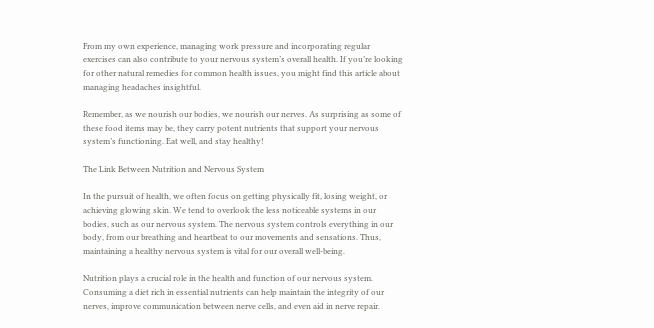From my own experience, managing work pressure and incorporating regular exercises can also contribute to your nervous system’s overall health. If you’re looking for other natural remedies for common health issues, you might find this article about managing headaches insightful.

Remember, as we nourish our bodies, we nourish our nerves. As surprising as some of these food items may be, they carry potent nutrients that support your nervous system’s functioning. Eat well, and stay healthy!

The Link Between Nutrition and Nervous System

In the pursuit of health, we often focus on getting physically fit, losing weight, or achieving glowing skin. We tend to overlook the less noticeable systems in our bodies, such as our nervous system. The nervous system controls everything in our body, from our breathing and heartbeat to our movements and sensations. Thus, maintaining a healthy nervous system is vital for our overall well-being.

Nutrition plays a crucial role in the health and function of our nervous system. Consuming a diet rich in essential nutrients can help maintain the integrity of our nerves, improve communication between nerve cells, and even aid in nerve repair.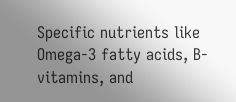Specific nutrients like Omega-3 fatty acids, B-vitamins, and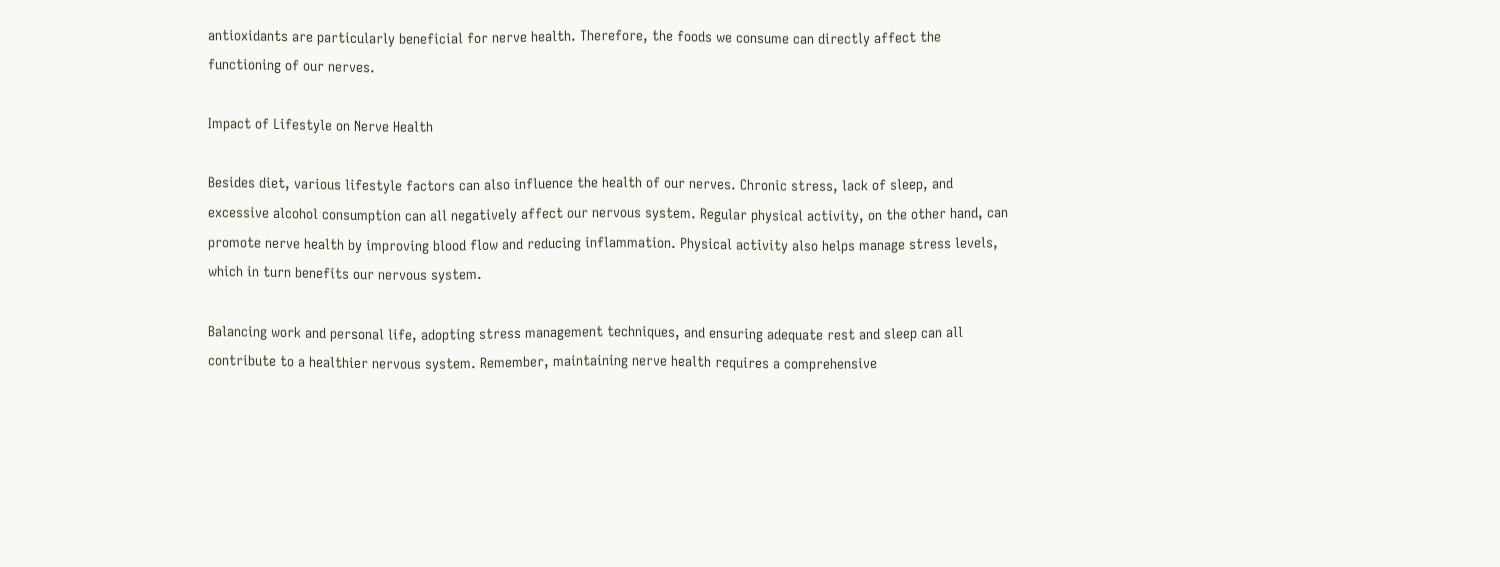antioxidants are particularly beneficial for nerve health. Therefore, the foods we consume can directly affect the functioning of our nerves.

Impact of Lifestyle on Nerve Health

Besides diet, various lifestyle factors can also influence the health of our nerves. Chronic stress, lack of sleep, and excessive alcohol consumption can all negatively affect our nervous system. Regular physical activity, on the other hand, can promote nerve health by improving blood flow and reducing inflammation. Physical activity also helps manage stress levels, which in turn benefits our nervous system.

Balancing work and personal life, adopting stress management techniques, and ensuring adequate rest and sleep can all contribute to a healthier nervous system. Remember, maintaining nerve health requires a comprehensive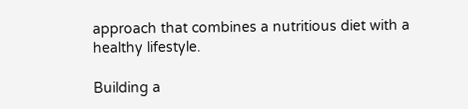approach that combines a nutritious diet with a healthy lifestyle.

Building a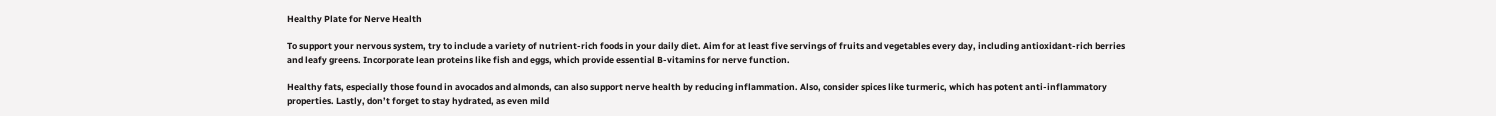Healthy Plate for Nerve Health

To support your nervous system, try to include a variety of nutrient-rich foods in your daily diet. Aim for at least five servings of fruits and vegetables every day, including antioxidant-rich berries and leafy greens. Incorporate lean proteins like fish and eggs, which provide essential B-vitamins for nerve function.

Healthy fats, especially those found in avocados and almonds, can also support nerve health by reducing inflammation. Also, consider spices like turmeric, which has potent anti-inflammatory properties. Lastly, don’t forget to stay hydrated, as even mild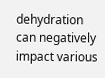dehydration can negatively impact various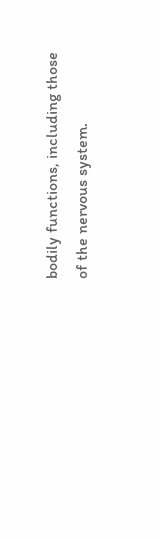bodily functions, including those of the nervous system.